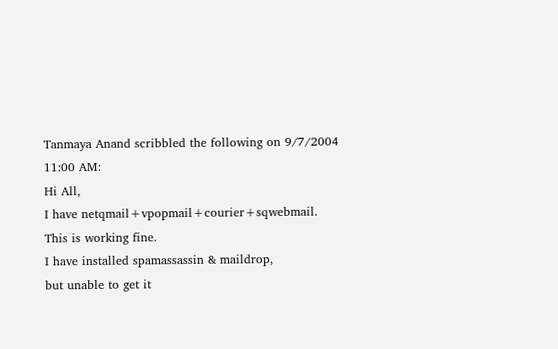Tanmaya Anand scribbled the following on 9/7/2004 11:00 AM:
Hi All,
I have netqmail+vpopmail+courier+sqwebmail.
This is working fine.
I have installed spamassassin & maildrop,
but unable to get it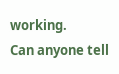working.
Can anyone tell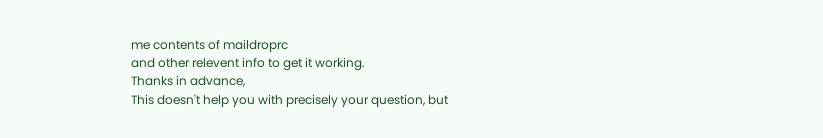me contents of maildroprc
and other relevent info to get it working.
Thanks in advance,
This doesn't help you with precisely your question, but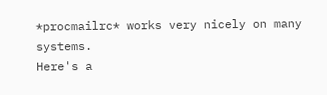*procmailrc* works very nicely on many systems.
Here's a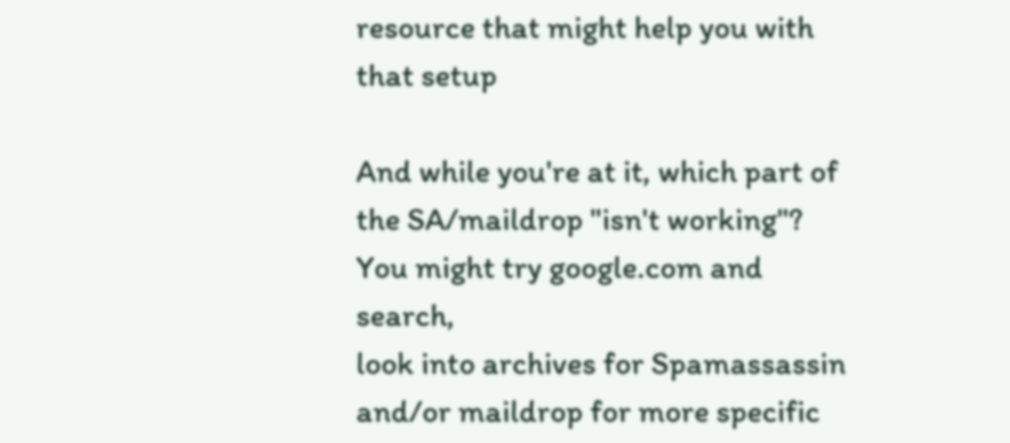resource that might help you with that setup

And while you're at it, which part of the SA/maildrop "isn't working"? You might try google.com and search,
look into archives for Spamassassin and/or maildrop for more specific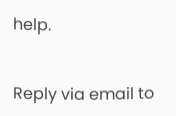help.


Reply via email to